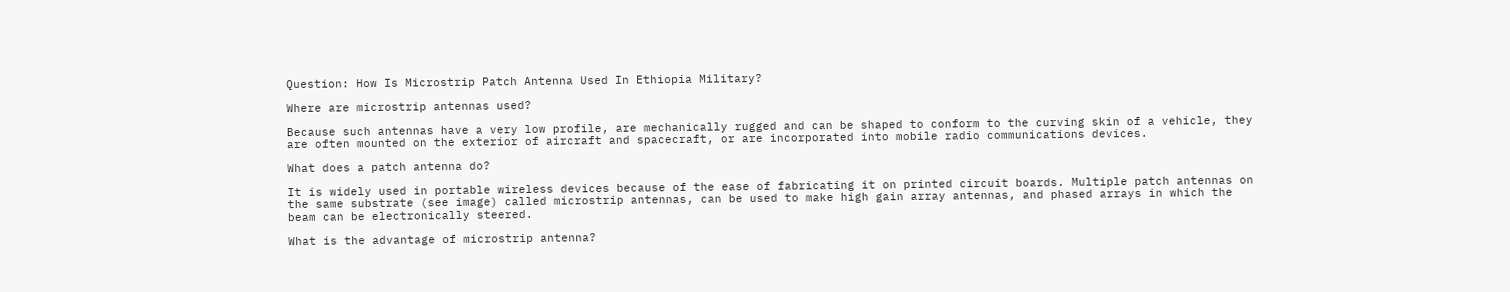Question: How Is Microstrip Patch Antenna Used In Ethiopia Military?

Where are microstrip antennas used?

Because such antennas have a very low profile, are mechanically rugged and can be shaped to conform to the curving skin of a vehicle, they are often mounted on the exterior of aircraft and spacecraft, or are incorporated into mobile radio communications devices.

What does a patch antenna do?

It is widely used in portable wireless devices because of the ease of fabricating it on printed circuit boards. Multiple patch antennas on the same substrate (see image) called microstrip antennas, can be used to make high gain array antennas, and phased arrays in which the beam can be electronically steered.

What is the advantage of microstrip antenna?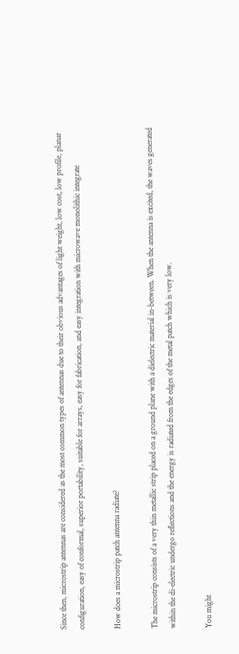Since then, microstrip antennas are considered as the most common types of antennas due to their obvious advantages of light weight, low cost, low profile, planar configuration, easy of conformal, superior portability, suitable for arrays, easy for fabrication, and easy integration with microwave monolithic integrate

How does a microstrip patch antenna radiate?

The microstrip consists of a very thin metallic strip placed on a ground plane with a dielectric material in-between. When the antenna is excited, the waves generated within the di-electric undergo reflections and the energy is radiated from the edges of the metal patch which is very low.

You might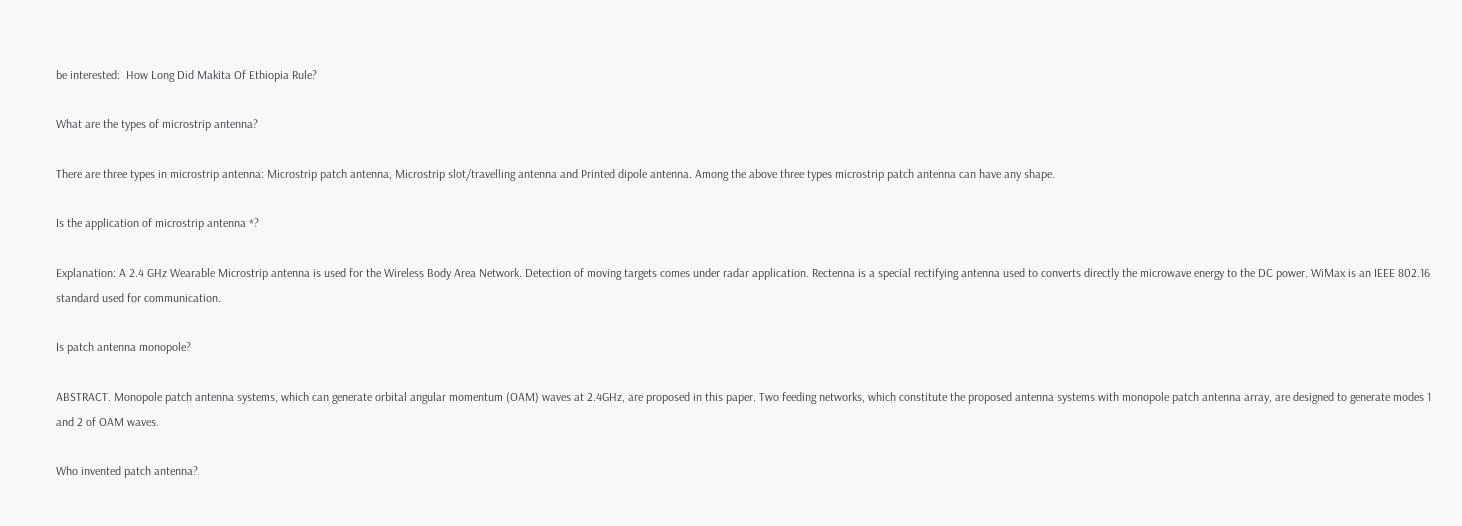be interested:  How Long Did Makita Of Ethiopia Rule?

What are the types of microstrip antenna?

There are three types in microstrip antenna: Microstrip patch antenna, Microstrip slot/travelling antenna and Printed dipole antenna. Among the above three types microstrip patch antenna can have any shape.

Is the application of microstrip antenna *?

Explanation: A 2.4 GHz Wearable Microstrip antenna is used for the Wireless Body Area Network. Detection of moving targets comes under radar application. Rectenna is a special rectifying antenna used to converts directly the microwave energy to the DC power. WiMax is an IEEE 802.16 standard used for communication.

Is patch antenna monopole?

ABSTRACT. Monopole patch antenna systems, which can generate orbital angular momentum (OAM) waves at 2.4GHz, are proposed in this paper. Two feeding networks, which constitute the proposed antenna systems with monopole patch antenna array, are designed to generate modes 1 and 2 of OAM waves.

Who invented patch antenna?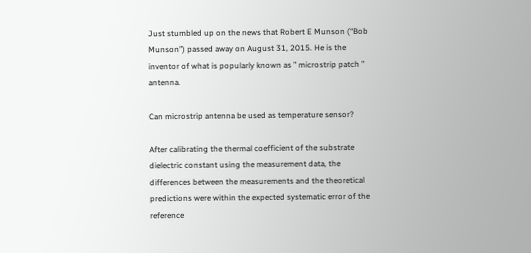Just stumbled up on the news that Robert E Munson (“Bob Munson”) passed away on August 31, 2015. He is the inventor of what is popularly known as ” microstrip patch ” antenna.

Can microstrip antenna be used as temperature sensor?

After calibrating the thermal coefficient of the substrate dielectric constant using the measurement data, the differences between the measurements and the theoretical predictions were within the expected systematic error of the reference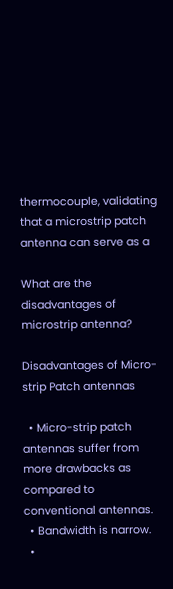thermocouple, validating that a microstrip patch antenna can serve as a

What are the disadvantages of microstrip antenna?

Disadvantages of Micro-strip Patch antennas

  • Micro-strip patch antennas suffer from more drawbacks as compared to conventional antennas.
  • Bandwidth is narrow.
  •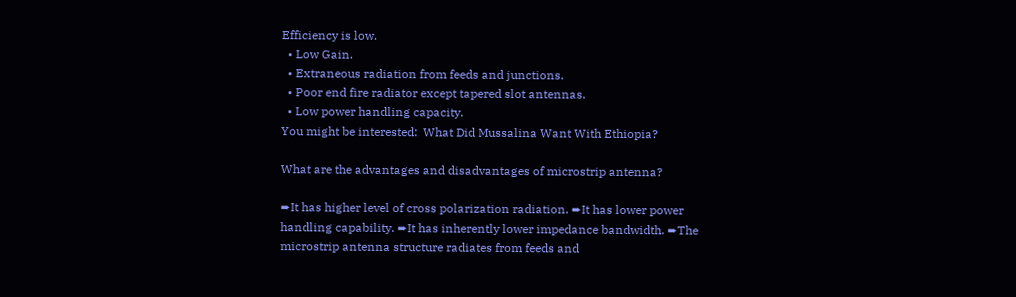Efficiency is low.
  • Low Gain.
  • Extraneous radiation from feeds and junctions.
  • Poor end fire radiator except tapered slot antennas.
  • Low power handling capacity.
You might be interested:  What Did Mussalina Want With Ethiopia?

What are the advantages and disadvantages of microstrip antenna?

➨It has higher level of cross polarization radiation. ➨It has lower power handling capability. ➨It has inherently lower impedance bandwidth. ➨The microstrip antenna structure radiates from feeds and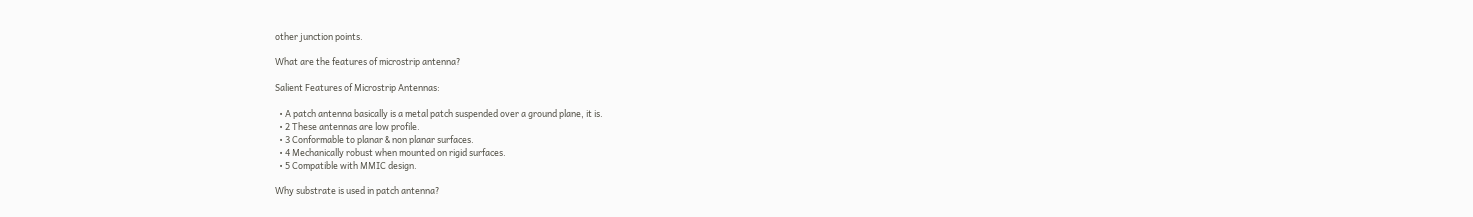other junction points.

What are the features of microstrip antenna?

Salient Features of Microstrip Antennas:

  • A patch antenna basically is a metal patch suspended over a ground plane, it is.
  • 2 These antennas are low profile.
  • 3 Conformable to planar & non planar surfaces.
  • 4 Mechanically robust when mounted on rigid surfaces.
  • 5 Compatible with MMIC design.

Why substrate is used in patch antenna?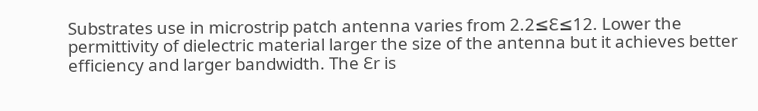Substrates use in microstrip patch antenna varies from 2.2≤Ɛ≤12. Lower the permittivity of dielectric material larger the size of the antenna but it achieves better efficiency and larger bandwidth. The Ɛr is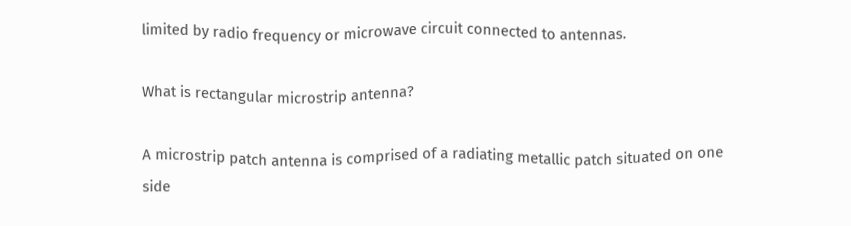limited by radio frequency or microwave circuit connected to antennas.

What is rectangular microstrip antenna?

A microstrip patch antenna is comprised of a radiating metallic patch situated on one side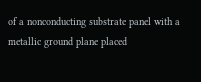of a nonconducting substrate panel with a metallic ground plane placed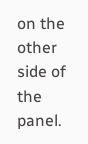on the other side of the panel.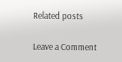Related posts

Leave a Comment